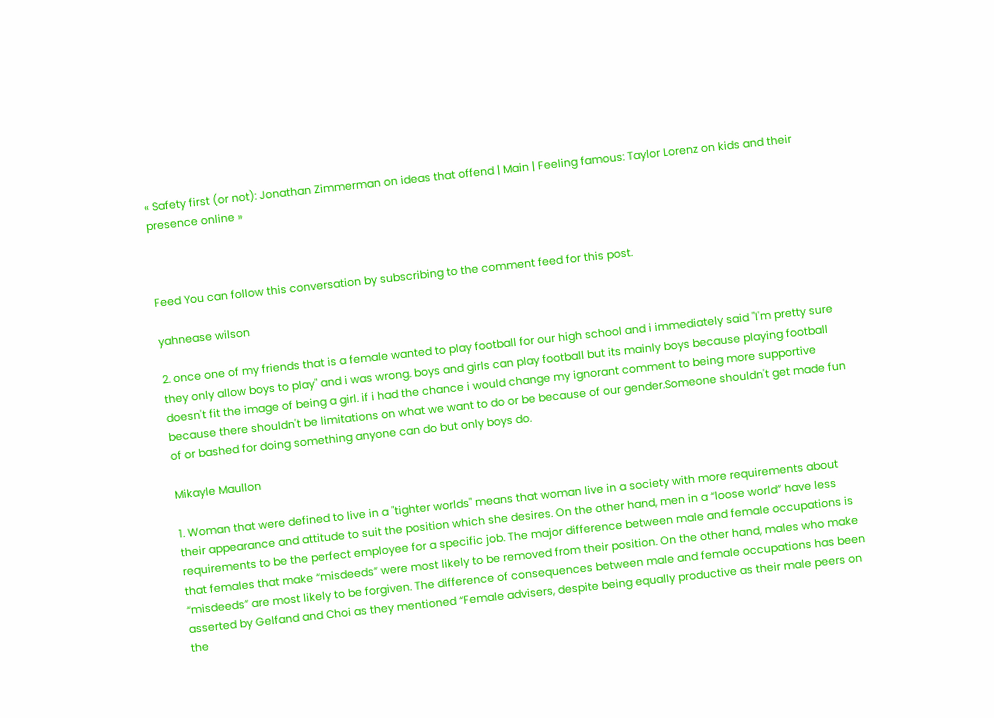« Safety first (or not): Jonathan Zimmerman on ideas that offend | Main | Feeling famous: Taylor Lorenz on kids and their presence online »



Feed You can follow this conversation by subscribing to the comment feed for this post.

yahnease wilson

2. once one of my friends that is a female wanted to play football for our high school and i immediately said "I'm pretty sure they only allow boys to play" and i was wrong. boys and girls can play football but its mainly boys because playing football doesn't fit the image of being a girl. if i had the chance i would change my ignorant comment to being more supportive because there shouldn't be limitations on what we want to do or be because of our gender.Someone shouldn't get made fun of or bashed for doing something anyone can do but only boys do.

Mikayle Maullon

1. Woman that were defined to live in a "tighter worlds" means that woman live in a society with more requirements about their appearance and attitude to suit the position which she desires. On the other hand, men in a “loose world” have less requirements to be the perfect employee for a specific job. The major difference between male and female occupations is that females that make “misdeeds” were most likely to be removed from their position. On the other hand, males who make “misdeeds” are most likely to be forgiven. The difference of consequences between male and female occupations has been asserted by Gelfand and Choi as they mentioned “Female advisers, despite being equally productive as their male peers on the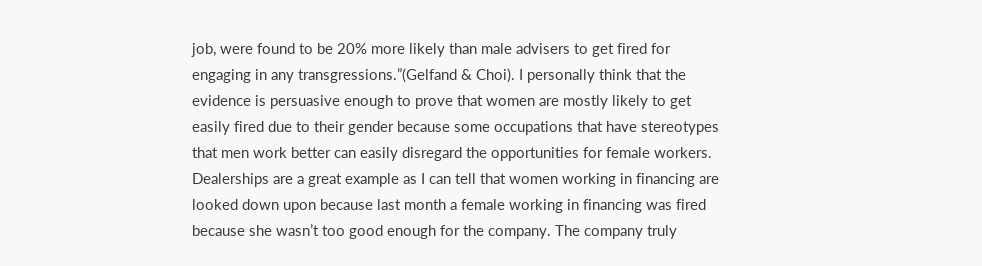job, were found to be 20% more likely than male advisers to get fired for engaging in any transgressions.”(Gelfand & Choi). I personally think that the evidence is persuasive enough to prove that women are mostly likely to get easily fired due to their gender because some occupations that have stereotypes that men work better can easily disregard the opportunities for female workers. Dealerships are a great example as I can tell that women working in financing are looked down upon because last month a female working in financing was fired because she wasn’t too good enough for the company. The company truly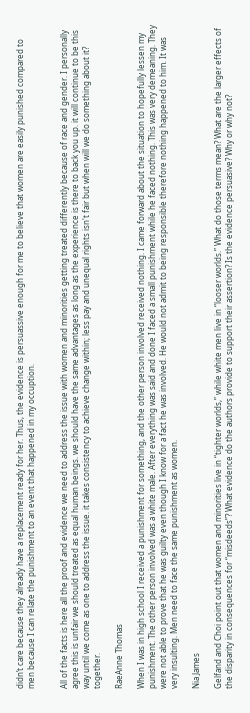didn’t care because they already have a replacement ready for her. Thus, the evidence is persuassive enough for me to believe that women are easily punished compared to men because I can relate the punishment to an event that happened in my occuption.


All of the facts is here all the proof and evidence we need to address the issue with women and minorities getting treated differently because of race and gender. I personally agree this is unfair we should treated as equal human beings. we should have the same advantages as long as the experience is there to back you up. it will continue to be this way until we come as one to address the issue. it takes consistency to achieve change within; less pay and unequal rights isn't fair but when will we do something about it? together.

RaeAnne Thomas

When I was in high school I received a punishment for something, and the other person involved received nothing. I came forward about the situation to hopefully lessen my punishment. The other person involved was a white male. After everything was said and done I faced a small punishment while he faced nothing. This was very demeaning. They were not able to prove that he was guilty even though I know for a fact he was involved. He would not admit to being responsible therefore nothing happened to him. It was very insulting. Men need to face the same punishment as women.

Nia James

Gelfand and Choi point out that women and minorities live in “tighter worlds,” while white men live in “looser worlds.” What do those terms mean? What are the larger effects of the disparity in consequences for “misdeeds”? What evidence do the authors provide to support their assertion? Is the evidence persuasive? Why or why not?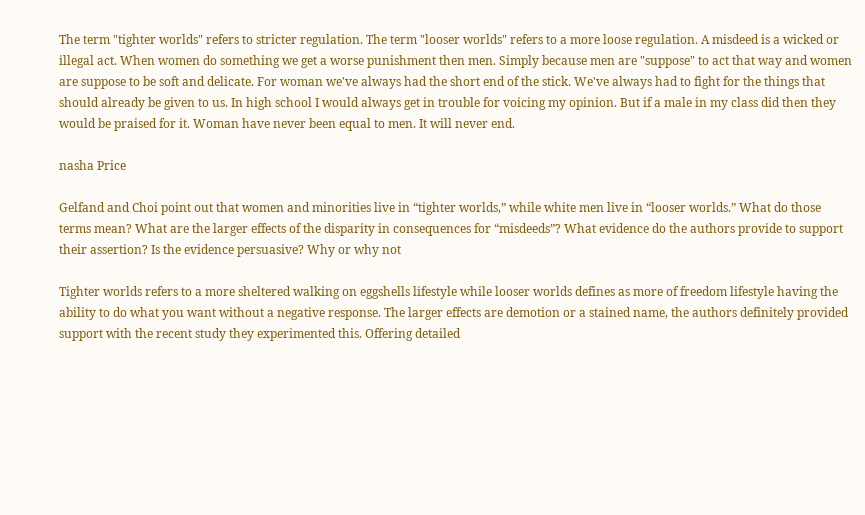The term "tighter worlds" refers to stricter regulation. The term "looser worlds" refers to a more loose regulation. A misdeed is a wicked or illegal act. When women do something we get a worse punishment then men. Simply because men are "suppose" to act that way and women are suppose to be soft and delicate. For woman we've always had the short end of the stick. We've always had to fight for the things that should already be given to us. In high school I would always get in trouble for voicing my opinion. But if a male in my class did then they would be praised for it. Woman have never been equal to men. It will never end.

nasha Price

Gelfand and Choi point out that women and minorities live in “tighter worlds,” while white men live in “looser worlds.” What do those terms mean? What are the larger effects of the disparity in consequences for “misdeeds”? What evidence do the authors provide to support their assertion? Is the evidence persuasive? Why or why not

Tighter worlds refers to a more sheltered walking on eggshells lifestyle while looser worlds defines as more of freedom lifestyle having the ability to do what you want without a negative response. The larger effects are demotion or a stained name, the authors definitely provided support with the recent study they experimented this. Offering detailed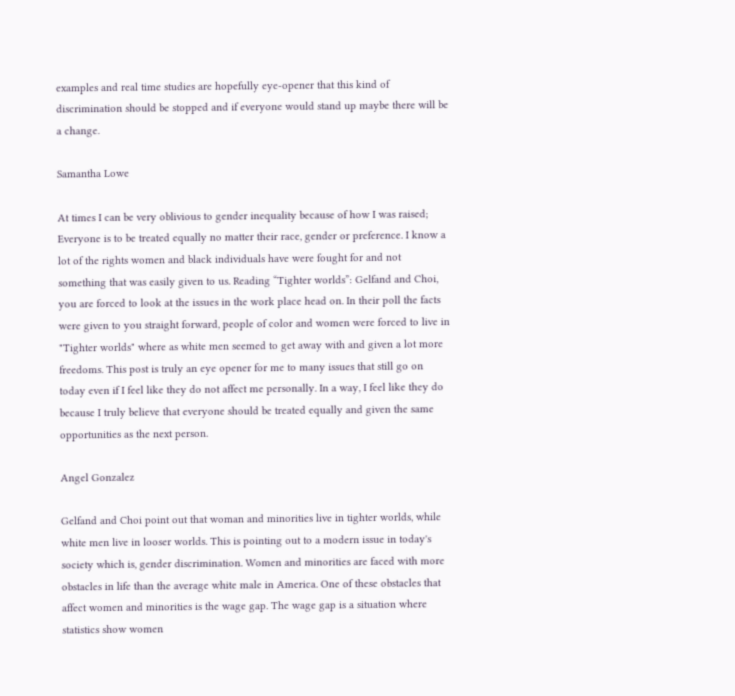examples and real time studies are hopefully eye-opener that this kind of discrimination should be stopped and if everyone would stand up maybe there will be a change.

Samantha Lowe

At times I can be very oblivious to gender inequality because of how I was raised; Everyone is to be treated equally no matter their race, gender or preference. I know a lot of the rights women and black individuals have were fought for and not something that was easily given to us. Reading “Tighter worlds”: Gelfand and Choi, you are forced to look at the issues in the work place head on. In their poll the facts were given to you straight forward, people of color and women were forced to live in "Tighter worlds" where as white men seemed to get away with and given a lot more freedoms. This post is truly an eye opener for me to many issues that still go on today even if I feel like they do not affect me personally. In a way, I feel like they do because I truly believe that everyone should be treated equally and given the same opportunities as the next person.

Angel Gonzalez

Gelfand and Choi point out that woman and minorities live in tighter worlds, while white men live in looser worlds. This is pointing out to a modern issue in today's society which is, gender discrimination. Women and minorities are faced with more obstacles in life than the average white male in America. One of these obstacles that affect women and minorities is the wage gap. The wage gap is a situation where statistics show women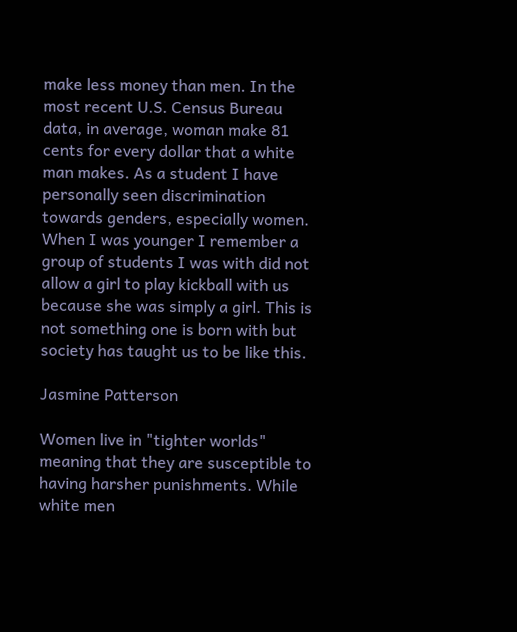make less money than men. In the most recent U.S. Census Bureau data, in average, woman make 81 cents for every dollar that a white man makes. As a student I have personally seen discrimination towards genders, especially women. When I was younger I remember a group of students I was with did not allow a girl to play kickball with us because she was simply a girl. This is not something one is born with but society has taught us to be like this.

Jasmine Patterson

Women live in "tighter worlds" meaning that they are susceptible to having harsher punishments. While white men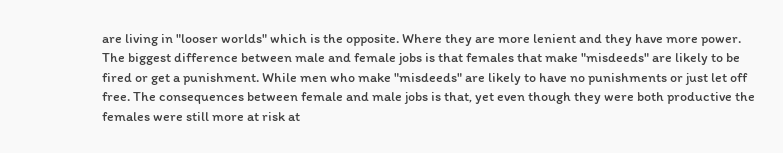are living in "looser worlds" which is the opposite. Where they are more lenient and they have more power. The biggest difference between male and female jobs is that females that make "misdeeds" are likely to be fired or get a punishment. While men who make "misdeeds" are likely to have no punishments or just let off free. The consequences between female and male jobs is that, yet even though they were both productive the females were still more at risk at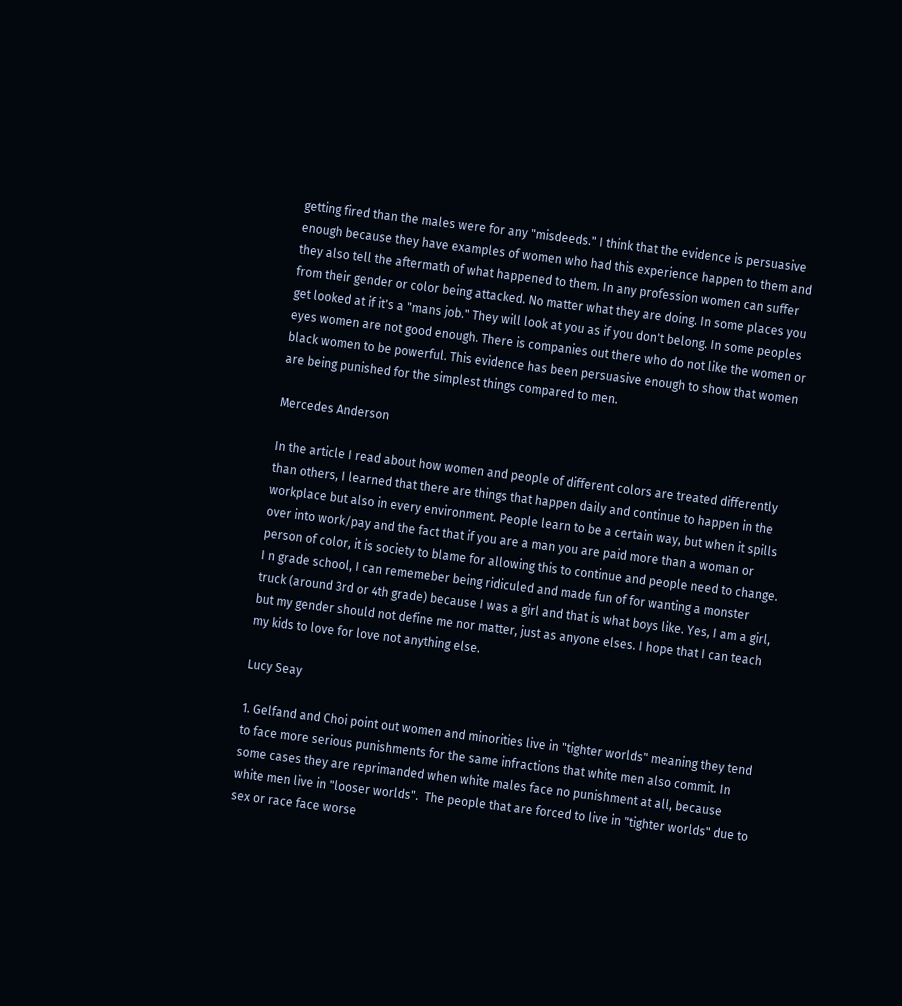getting fired than the males were for any "misdeeds." I think that the evidence is persuasive enough because they have examples of women who had this experience happen to them and they also tell the aftermath of what happened to them. In any profession women can suffer from their gender or color being attacked. No matter what they are doing. In some places you get looked at if it's a "mans job." They will look at you as if you don't belong. In some peoples eyes women are not good enough. There is companies out there who do not like the women or black women to be powerful. This evidence has been persuasive enough to show that women are being punished for the simplest things compared to men.

Mercedes Anderson

In the article I read about how women and people of different colors are treated differently than others, I learned that there are things that happen daily and continue to happen in the workplace but also in every environment. People learn to be a certain way, but when it spills over into work/pay and the fact that if you are a man you are paid more than a woman or person of color, it is society to blame for allowing this to continue and people need to change.
I n grade school, I can rememeber being ridiculed and made fun of for wanting a monster truck (around 3rd or 4th grade) because I was a girl and that is what boys like. Yes, I am a girl, but my gender should not define me nor matter, just as anyone elses. I hope that I can teach my kids to love for love not anything else.

Lucy Seay

1. Gelfand and Choi point out women and minorities live in "tighter worlds" meaning they tend to face more serious punishments for the same infractions that white men also commit. In some cases they are reprimanded when white males face no punishment at all, because white men live in "looser worlds".  The people that are forced to live in "tighter worlds" due to sex or race face worse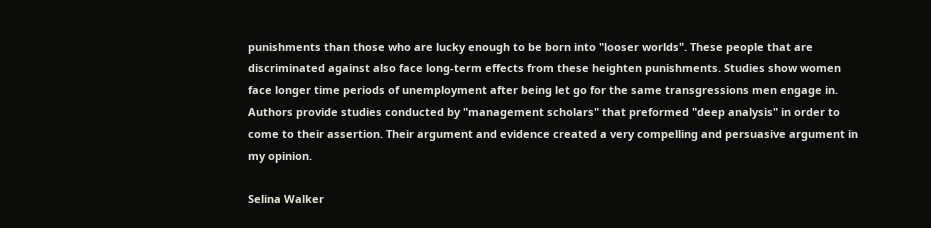punishments than those who are lucky enough to be born into "looser worlds". These people that are discriminated against also face long-term effects from these heighten punishments. Studies show women face longer time periods of unemployment after being let go for the same transgressions men engage in. Authors provide studies conducted by "management scholars" that preformed "deep analysis" in order to come to their assertion. Their argument and evidence created a very compelling and persuasive argument in my opinion.

Selina Walker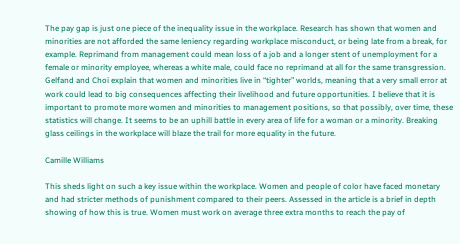The pay gap is just one piece of the inequality issue in the workplace. Research has shown that women and minorities are not afforded the same leniency regarding workplace misconduct, or being late from a break, for example. Reprimand from management could mean loss of a job and a longer stent of unemployment for a female or minority employee, whereas a white male, could face no reprimand at all for the same transgression. Gelfand and Choi explain that women and minorities live in “tighter” worlds, meaning that a very small error at work could lead to big consequences affecting their livelihood and future opportunities. I believe that it is important to promote more women and minorities to management positions, so that possibly, over time, these statistics will change. It seems to be an uphill battle in every area of life for a woman or a minority. Breaking glass ceilings in the workplace will blaze the trail for more equality in the future.

Camille Williams

This sheds light on such a key issue within the workplace. Women and people of color have faced monetary and had stricter methods of punishment compared to their peers. Assessed in the article is a brief in depth showing of how this is true. Women must work on average three extra months to reach the pay of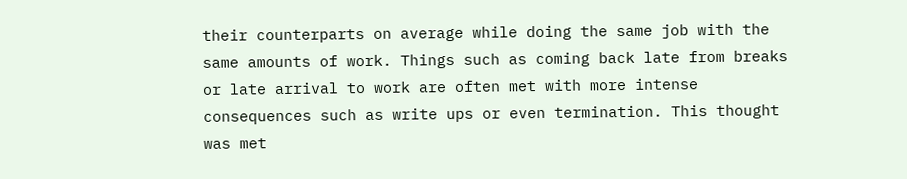their counterparts on average while doing the same job with the same amounts of work. Things such as coming back late from breaks or late arrival to work are often met with more intense consequences such as write ups or even termination. This thought was met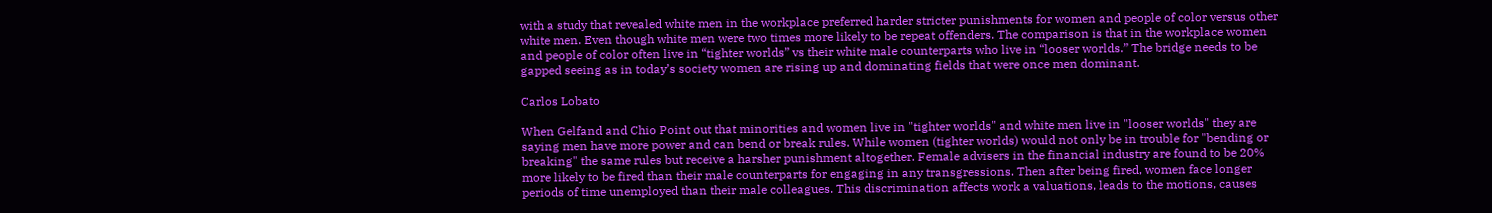with a study that revealed white men in the workplace preferred harder stricter punishments for women and people of color versus other white men. Even though white men were two times more likely to be repeat offenders. The comparison is that in the workplace women and people of color often live in “tighter worlds” vs their white male counterparts who live in “looser worlds.” The bridge needs to be gapped seeing as in today’s society women are rising up and dominating fields that were once men dominant.

Carlos Lobato

When Gelfand and Chio Point out that minorities and women live in "tighter worlds" and white men live in "looser worlds" they are saying men have more power and can bend or break rules. While women (tighter worlds) would not only be in trouble for "bending or breaking" the same rules but receive a harsher punishment altogether. Female advisers in the financial industry are found to be 20% more likely to be fired than their male counterparts for engaging in any transgressions. Then after being fired, women face longer periods of time unemployed than their male colleagues. This discrimination affects work a valuations, leads to the motions, causes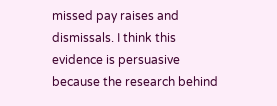missed pay raises and dismissals. I think this evidence is persuasive because the research behind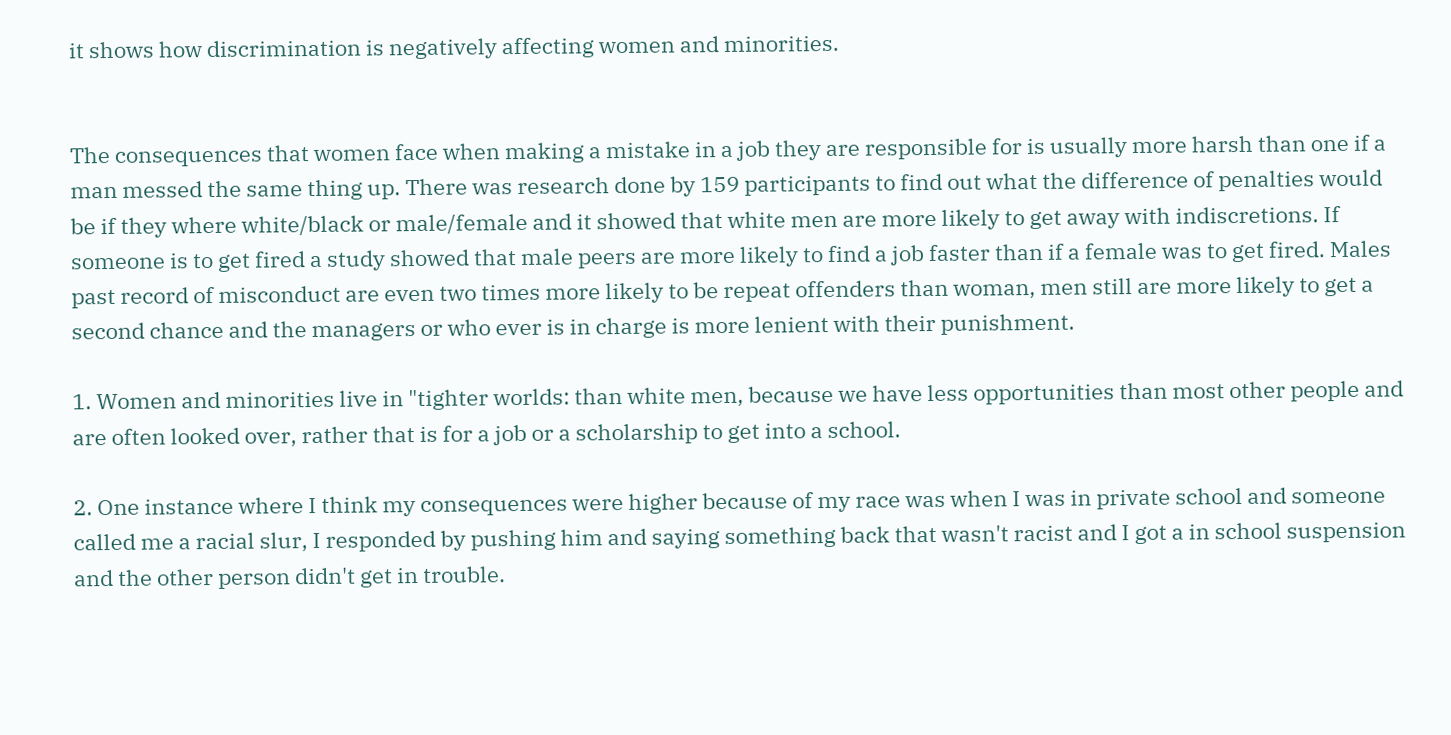it shows how discrimination is negatively affecting women and minorities.


The consequences that women face when making a mistake in a job they are responsible for is usually more harsh than one if a man messed the same thing up. There was research done by 159 participants to find out what the difference of penalties would be if they where white/black or male/female and it showed that white men are more likely to get away with indiscretions. If someone is to get fired a study showed that male peers are more likely to find a job faster than if a female was to get fired. Males past record of misconduct are even two times more likely to be repeat offenders than woman, men still are more likely to get a second chance and the managers or who ever is in charge is more lenient with their punishment.

1. Women and minorities live in "tighter worlds: than white men, because we have less opportunities than most other people and are often looked over, rather that is for a job or a scholarship to get into a school.

2. One instance where I think my consequences were higher because of my race was when I was in private school and someone called me a racial slur, I responded by pushing him and saying something back that wasn't racist and I got a in school suspension and the other person didn't get in trouble.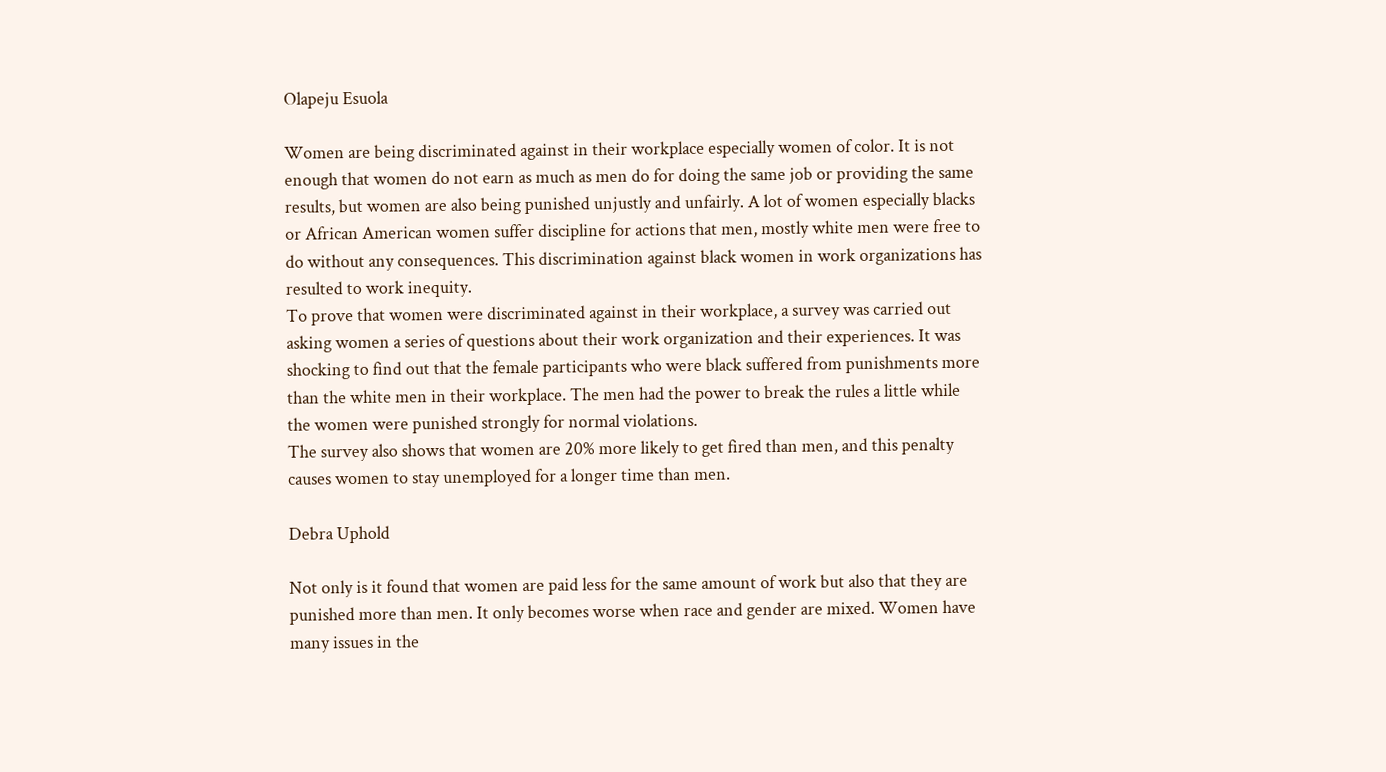Olapeju Esuola

Women are being discriminated against in their workplace especially women of color. It is not enough that women do not earn as much as men do for doing the same job or providing the same results, but women are also being punished unjustly and unfairly. A lot of women especially blacks or African American women suffer discipline for actions that men, mostly white men were free to do without any consequences. This discrimination against black women in work organizations has resulted to work inequity.
To prove that women were discriminated against in their workplace, a survey was carried out asking women a series of questions about their work organization and their experiences. It was shocking to find out that the female participants who were black suffered from punishments more than the white men in their workplace. The men had the power to break the rules a little while the women were punished strongly for normal violations.
The survey also shows that women are 20% more likely to get fired than men, and this penalty causes women to stay unemployed for a longer time than men.

Debra Uphold

Not only is it found that women are paid less for the same amount of work but also that they are punished more than men. It only becomes worse when race and gender are mixed. Women have many issues in the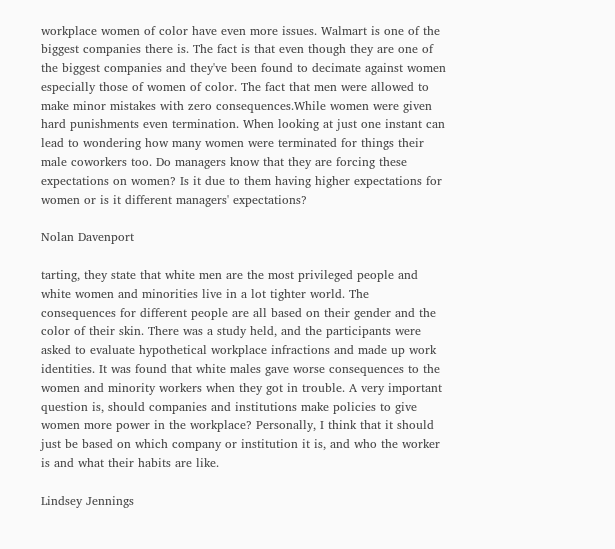workplace women of color have even more issues. Walmart is one of the biggest companies there is. The fact is that even though they are one of the biggest companies and they've been found to decimate against women especially those of women of color. The fact that men were allowed to make minor mistakes with zero consequences.While women were given hard punishments even termination. When looking at just one instant can lead to wondering how many women were terminated for things their male coworkers too. Do managers know that they are forcing these expectations on women? Is it due to them having higher expectations for women or is it different managers' expectations?

Nolan Davenport

tarting, they state that white men are the most privileged people and white women and minorities live in a lot tighter world. The consequences for different people are all based on their gender and the color of their skin. There was a study held, and the participants were asked to evaluate hypothetical workplace infractions and made up work identities. It was found that white males gave worse consequences to the women and minority workers when they got in trouble. A very important question is, should companies and institutions make policies to give women more power in the workplace? Personally, I think that it should just be based on which company or institution it is, and who the worker is and what their habits are like.

Lindsey Jennings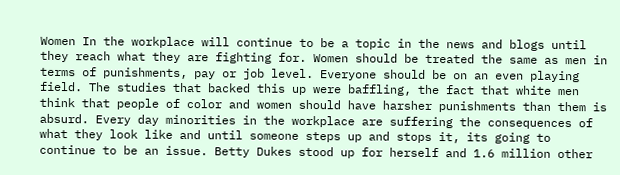Women In the workplace will continue to be a topic in the news and blogs until they reach what they are fighting for. Women should be treated the same as men in terms of punishments, pay or job level. Everyone should be on an even playing field. The studies that backed this up were baffling, the fact that white men think that people of color and women should have harsher punishments than them is absurd. Every day minorities in the workplace are suffering the consequences of what they look like and until someone steps up and stops it, its going to continue to be an issue. Betty Dukes stood up for herself and 1.6 million other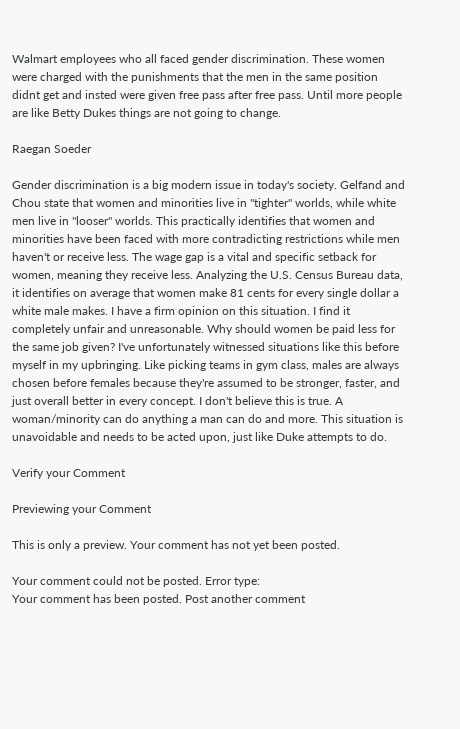Walmart employees who all faced gender discrimination. These women were charged with the punishments that the men in the same position didnt get and insted were given free pass after free pass. Until more people are like Betty Dukes things are not going to change.

Raegan Soeder

Gender discrimination is a big modern issue in today's society. Gelfand and Chou state that women and minorities live in "tighter" worlds, while white men live in "looser" worlds. This practically identifies that women and minorities have been faced with more contradicting restrictions while men haven't or receive less. The wage gap is a vital and specific setback for women, meaning they receive less. Analyzing the U.S. Census Bureau data, it identifies on average that women make 81 cents for every single dollar a white male makes. I have a firm opinion on this situation. I find it completely unfair and unreasonable. Why should women be paid less for the same job given? I've unfortunately witnessed situations like this before myself in my upbringing. Like picking teams in gym class, males are always chosen before females because they're assumed to be stronger, faster, and just overall better in every concept. I don't believe this is true. A woman/minority can do anything a man can do and more. This situation is unavoidable and needs to be acted upon, just like Duke attempts to do.

Verify your Comment

Previewing your Comment

This is only a preview. Your comment has not yet been posted.

Your comment could not be posted. Error type:
Your comment has been posted. Post another comment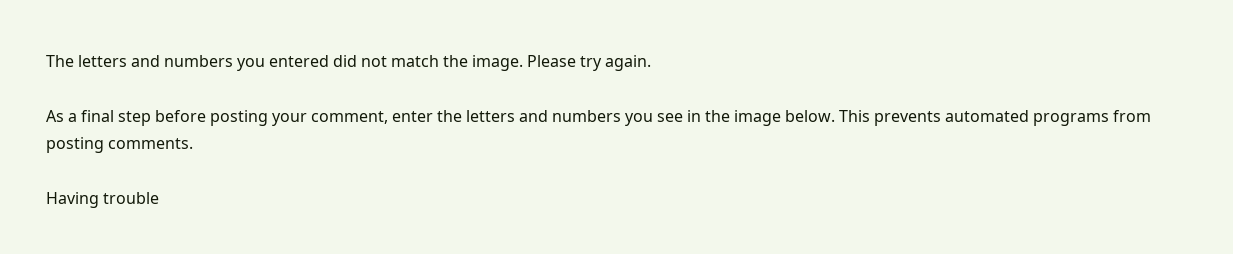The letters and numbers you entered did not match the image. Please try again.

As a final step before posting your comment, enter the letters and numbers you see in the image below. This prevents automated programs from posting comments.

Having trouble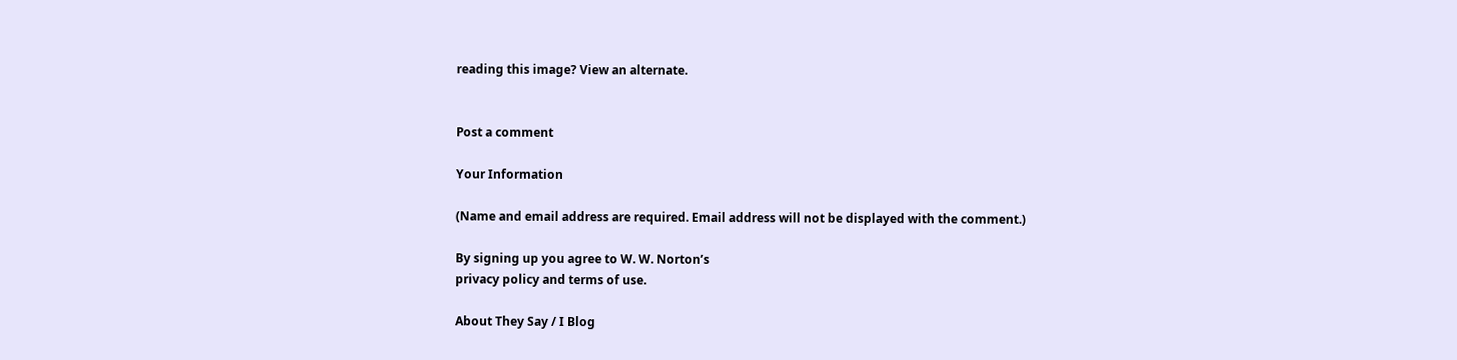reading this image? View an alternate.


Post a comment

Your Information

(Name and email address are required. Email address will not be displayed with the comment.)

By signing up you agree to W. W. Norton’s
privacy policy and terms of use.

About They Say / I Blog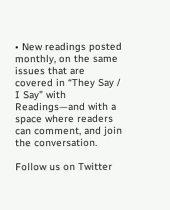• New readings posted monthly, on the same issues that are covered in “They Say / I Say” with Readings—and with a space where readers can comment, and join the conversation.

Follow us on Twitter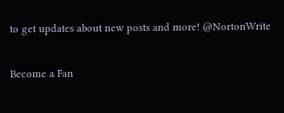to get updates about new posts and more! @NortonWrite

Become a Fan